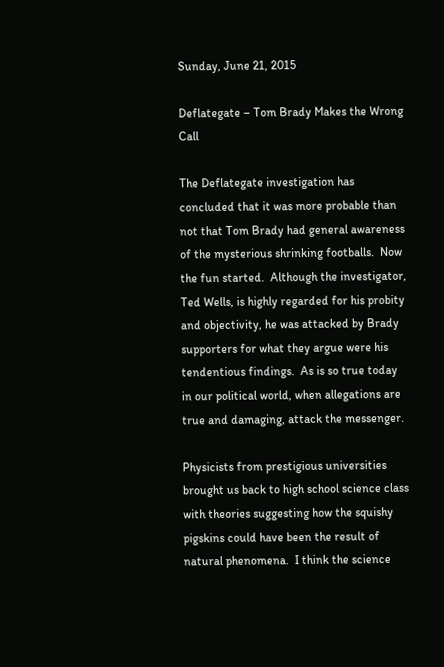Sunday, June 21, 2015

Deflategate – Tom Brady Makes the Wrong Call

The Deflategate investigation has concluded that it was more probable than not that Tom Brady had general awareness of the mysterious shrinking footballs.  Now the fun started.  Although the investigator, Ted Wells, is highly regarded for his probity and objectivity, he was attacked by Brady supporters for what they argue were his tendentious findings.  As is so true today in our political world, when allegations are true and damaging, attack the messenger.

Physicists from prestigious universities brought us back to high school science class with theories suggesting how the squishy pigskins could have been the result of natural phenomena.  I think the science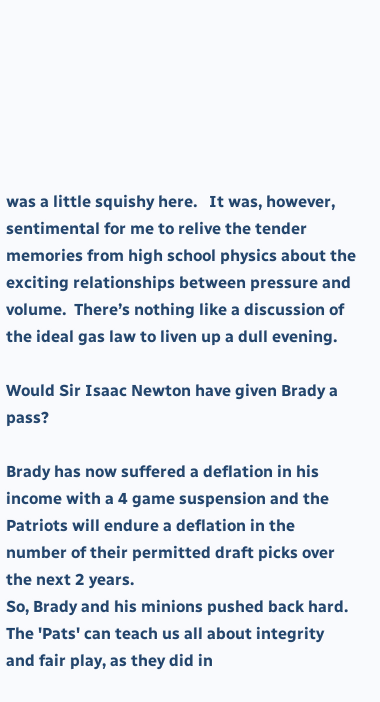was a little squishy here.   It was, however, sentimental for me to relive the tender memories from high school physics about the exciting relationships between pressure and volume.  There’s nothing like a discussion of the ideal gas law to liven up a dull evening.

Would Sir Isaac Newton have given Brady a pass?

Brady has now suffered a deflation in his income with a 4 game suspension and the Patriots will endure a deflation in the number of their permitted draft picks over the next 2 years.
So, Brady and his minions pushed back hard.  The 'Pats' can teach us all about integrity and fair play, as they did in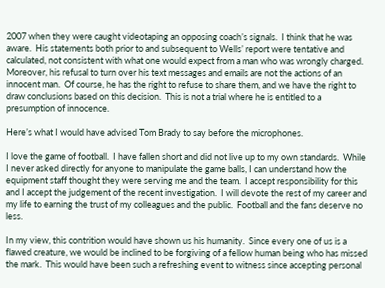2007 when they were caught videotaping an opposing coach’s signals.  I think that he was aware.  His statements both prior to and subsequent to Wells’ report were tentative and calculated, not consistent with what one would expect from a man who was wrongly charged.  Moreover, his refusal to turn over his text messages and emails are not the actions of an innocent man.  Of course, he has the right to refuse to share them, and we have the right to draw conclusions based on this decision.  This is not a trial where he is entitled to a presumption of innocence.

Here’s what I would have advised Tom Brady to say before the microphones.

I love the game of football.  I have fallen short and did not live up to my own standards.  While I never asked directly for anyone to manipulate the game balls, I can understand how the equipment staff thought they were serving me and the team.  I accept responsibility for this and I accept the judgement of the recent investigation.  I will devote the rest of my career and my life to earning the trust of my colleagues and the public.  Football and the fans deserve no less.

In my view, this contrition would have shown us his humanity.  Since every one of us is a flawed creature, we would be inclined to be forgiving of a fellow human being who has missed the mark.  This would have been such a refreshing event to witness since accepting personal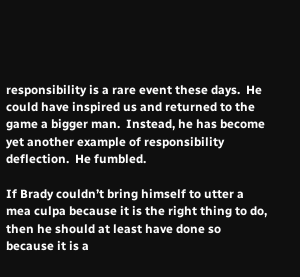responsibility is a rare event these days.  He could have inspired us and returned to the game a bigger man.  Instead, he has become yet another example of responsibility deflection.  He fumbled.

If Brady couldn’t bring himself to utter a mea culpa because it is the right thing to do, then he should at least have done so because it is a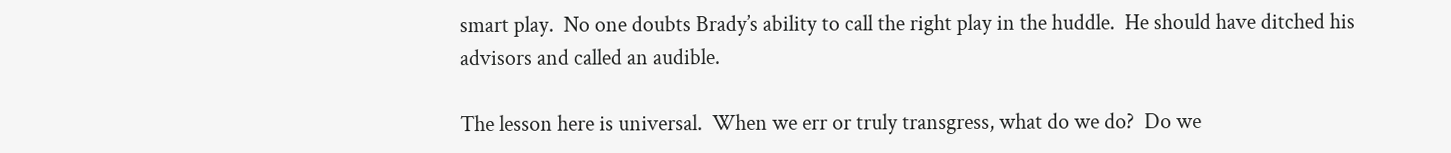smart play.  No one doubts Brady’s ability to call the right play in the huddle.  He should have ditched his advisors and called an audible.

The lesson here is universal.  When we err or truly transgress, what do we do?  Do we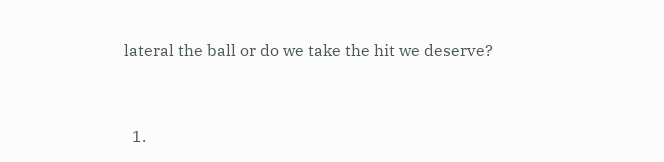lateral the ball or do we take the hit we deserve?


  1.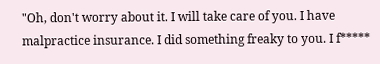"Oh, don't worry about it. I will take care of you. I have malpractice insurance. I did something freaky to you. I f*****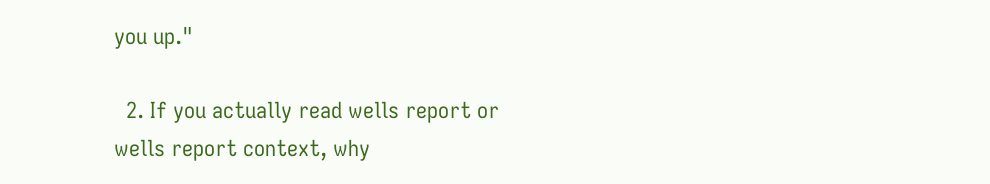you up."

  2. If you actually read wells report or wells report context, why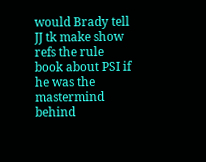would Brady tell JJ tk make show refs the rule book about PSI if he was the mastermind behind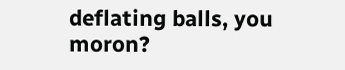deflating balls, you moron?